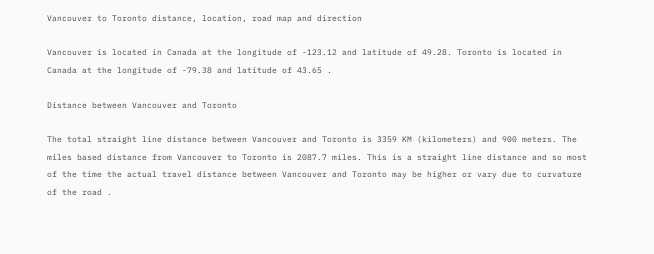Vancouver to Toronto distance, location, road map and direction

Vancouver is located in Canada at the longitude of -123.12 and latitude of 49.28. Toronto is located in Canada at the longitude of -79.38 and latitude of 43.65 .

Distance between Vancouver and Toronto

The total straight line distance between Vancouver and Toronto is 3359 KM (kilometers) and 900 meters. The miles based distance from Vancouver to Toronto is 2087.7 miles. This is a straight line distance and so most of the time the actual travel distance between Vancouver and Toronto may be higher or vary due to curvature of the road .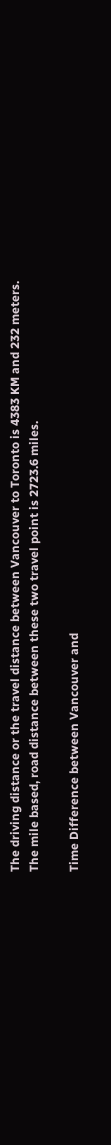The driving distance or the travel distance between Vancouver to Toronto is 4383 KM and 232 meters. The mile based, road distance between these two travel point is 2723.6 miles.

Time Difference between Vancouver and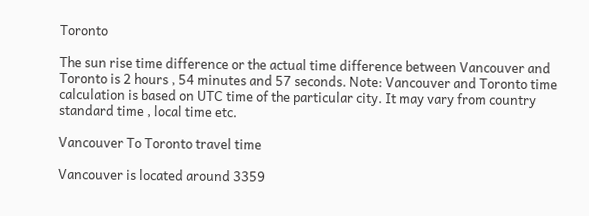Toronto

The sun rise time difference or the actual time difference between Vancouver and Toronto is 2 hours , 54 minutes and 57 seconds. Note: Vancouver and Toronto time calculation is based on UTC time of the particular city. It may vary from country standard time , local time etc.

Vancouver To Toronto travel time

Vancouver is located around 3359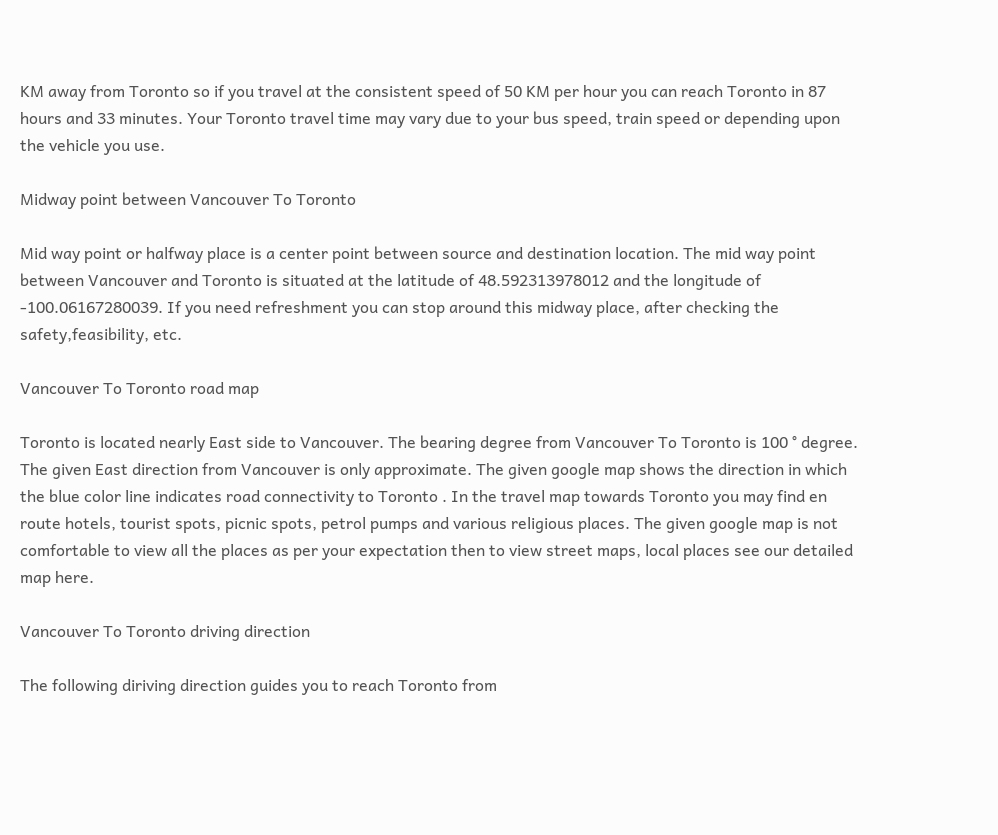KM away from Toronto so if you travel at the consistent speed of 50 KM per hour you can reach Toronto in 87 hours and 33 minutes. Your Toronto travel time may vary due to your bus speed, train speed or depending upon the vehicle you use.

Midway point between Vancouver To Toronto

Mid way point or halfway place is a center point between source and destination location. The mid way point between Vancouver and Toronto is situated at the latitude of 48.592313978012 and the longitude of -100.06167280039. If you need refreshment you can stop around this midway place, after checking the safety,feasibility, etc.

Vancouver To Toronto road map

Toronto is located nearly East side to Vancouver. The bearing degree from Vancouver To Toronto is 100 ° degree. The given East direction from Vancouver is only approximate. The given google map shows the direction in which the blue color line indicates road connectivity to Toronto . In the travel map towards Toronto you may find en route hotels, tourist spots, picnic spots, petrol pumps and various religious places. The given google map is not comfortable to view all the places as per your expectation then to view street maps, local places see our detailed map here.

Vancouver To Toronto driving direction

The following diriving direction guides you to reach Toronto from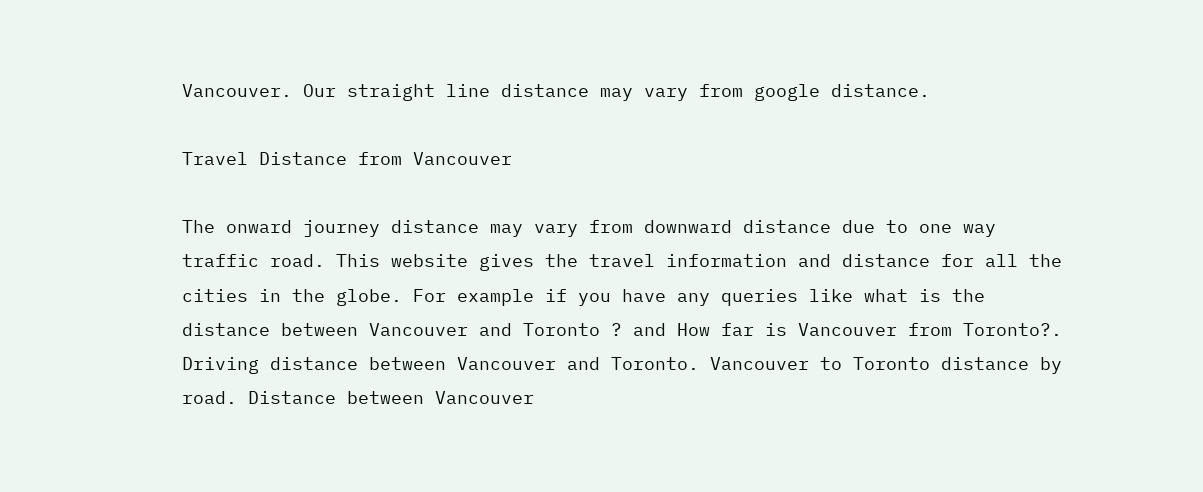Vancouver. Our straight line distance may vary from google distance.

Travel Distance from Vancouver

The onward journey distance may vary from downward distance due to one way traffic road. This website gives the travel information and distance for all the cities in the globe. For example if you have any queries like what is the distance between Vancouver and Toronto ? and How far is Vancouver from Toronto?. Driving distance between Vancouver and Toronto. Vancouver to Toronto distance by road. Distance between Vancouver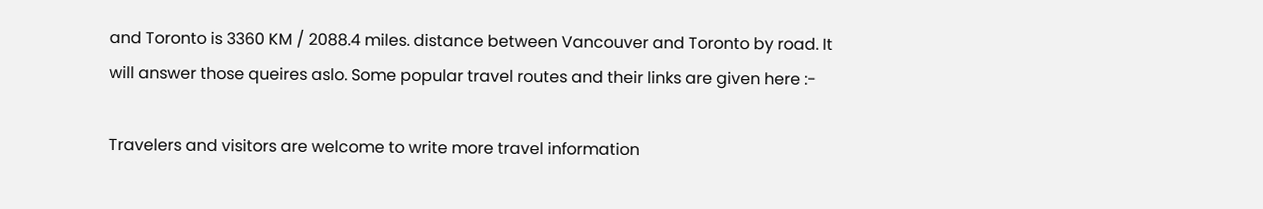and Toronto is 3360 KM / 2088.4 miles. distance between Vancouver and Toronto by road. It will answer those queires aslo. Some popular travel routes and their links are given here :-

Travelers and visitors are welcome to write more travel information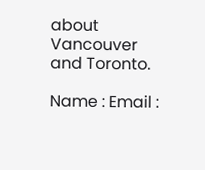about Vancouver and Toronto.

Name : Email :